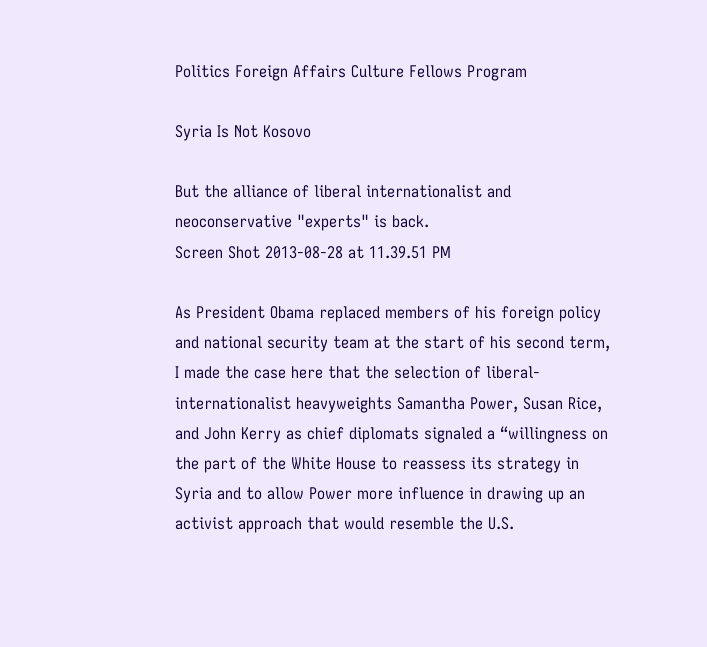Politics Foreign Affairs Culture Fellows Program

Syria Is Not Kosovo

But the alliance of liberal internationalist and neoconservative "experts" is back.
Screen Shot 2013-08-28 at 11.39.51 PM

As President Obama replaced members of his foreign policy and national security team at the start of his second term, I made the case here that the selection of liberal-internationalist heavyweights Samantha Power, Susan Rice, and John Kerry as chief diplomats signaled a “willingness on the part of the White House to reassess its strategy in Syria and to allow Power more influence in drawing up an activist approach that would resemble the U.S.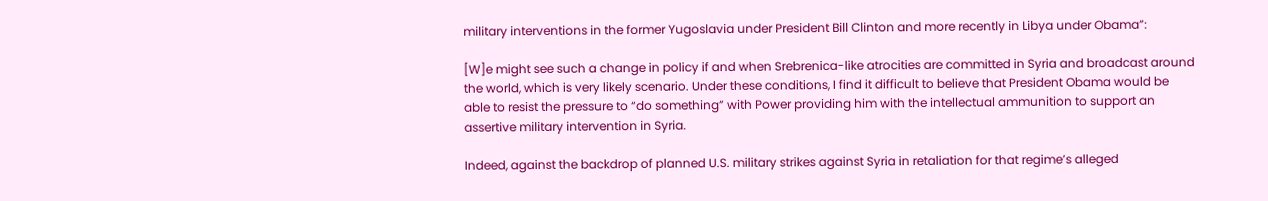military interventions in the former Yugoslavia under President Bill Clinton and more recently in Libya under Obama”:

[W]e might see such a change in policy if and when Srebrenica-like atrocities are committed in Syria and broadcast around the world, which is very likely scenario. Under these conditions, I find it difficult to believe that President Obama would be able to resist the pressure to “do something” with Power providing him with the intellectual ammunition to support an assertive military intervention in Syria.

Indeed, against the backdrop of planned U.S. military strikes against Syria in retaliation for that regime’s alleged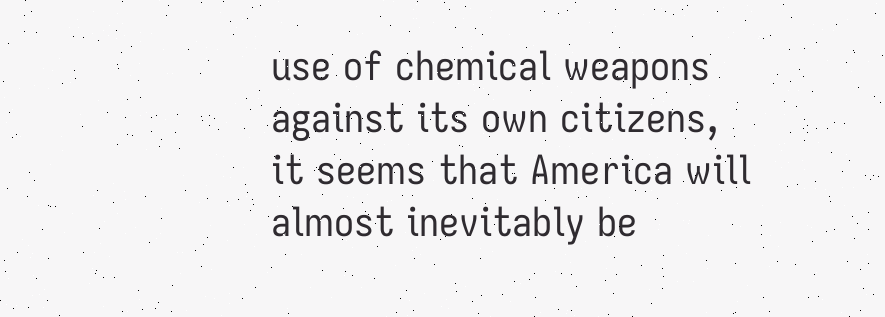use of chemical weapons against its own citizens, it seems that America will almost inevitably be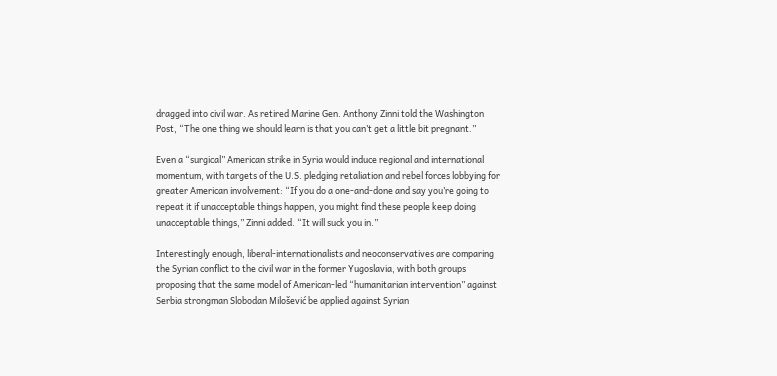dragged into civil war. As retired Marine Gen. Anthony Zinni told the Washington Post, “The one thing we should learn is that you can’t get a little bit pregnant.”

Even a “surgical” American strike in Syria would induce regional and international momentum, with targets of the U.S. pledging retaliation and rebel forces lobbying for greater American involvement: “If you do a one-and-done and say you’re going to repeat it if unacceptable things happen, you might find these people keep doing unacceptable things,” Zinni added. “It will suck you in.”

Interestingly enough, liberal-internationalists and neoconservatives are comparing the Syrian conflict to the civil war in the former Yugoslavia, with both groups proposing that the same model of American-led “humanitarian intervention” against Serbia strongman Slobodan Milošević be applied against Syrian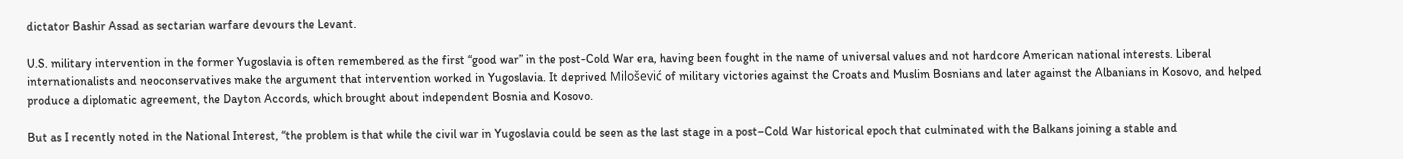dictator Bashir Assad as sectarian warfare devours the Levant.

U.S. military intervention in the former Yugoslavia is often remembered as the first “good war” in the post-Cold War era, having been fought in the name of universal values and not hardcore American national interests. Liberal internationalists and neoconservatives make the argument that intervention worked in Yugoslavia. It deprived Milošević of military victories against the Croats and Muslim Bosnians and later against the Albanians in Kosovo, and helped produce a diplomatic agreement, the Dayton Accords, which brought about independent Bosnia and Kosovo.

But as I recently noted in the National Interest, “the problem is that while the civil war in Yugoslavia could be seen as the last stage in a post–Cold War historical epoch that culminated with the Balkans joining a stable and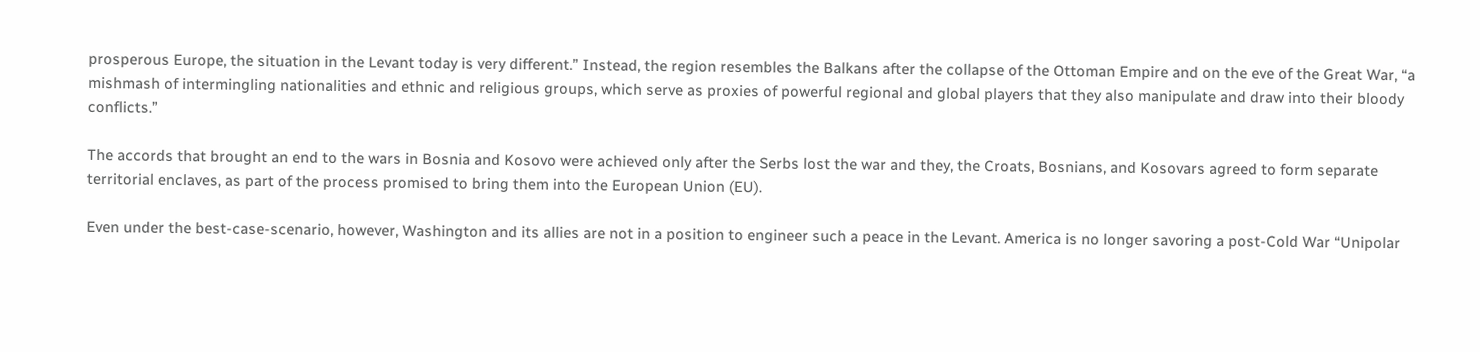prosperous Europe, the situation in the Levant today is very different.” Instead, the region resembles the Balkans after the collapse of the Ottoman Empire and on the eve of the Great War, “a mishmash of intermingling nationalities and ethnic and religious groups, which serve as proxies of powerful regional and global players that they also manipulate and draw into their bloody conflicts.”

The accords that brought an end to the wars in Bosnia and Kosovo were achieved only after the Serbs lost the war and they, the Croats, Bosnians, and Kosovars agreed to form separate territorial enclaves, as part of the process promised to bring them into the European Union (EU).

Even under the best-case-scenario, however, Washington and its allies are not in a position to engineer such a peace in the Levant. America is no longer savoring a post-Cold War “Unipolar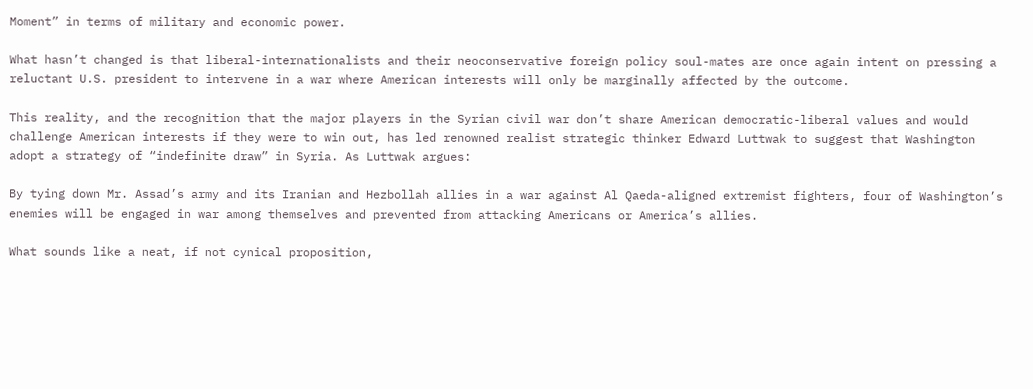Moment” in terms of military and economic power.

What hasn’t changed is that liberal-internationalists and their neoconservative foreign policy soul-mates are once again intent on pressing a reluctant U.S. president to intervene in a war where American interests will only be marginally affected by the outcome.

This reality, and the recognition that the major players in the Syrian civil war don’t share American democratic-liberal values and would challenge American interests if they were to win out, has led renowned realist strategic thinker Edward Luttwak to suggest that Washington adopt a strategy of “indefinite draw” in Syria. As Luttwak argues:

By tying down Mr. Assad’s army and its Iranian and Hezbollah allies in a war against Al Qaeda-aligned extremist fighters, four of Washington’s enemies will be engaged in war among themselves and prevented from attacking Americans or America’s allies.

What sounds like a neat, if not cynical proposition,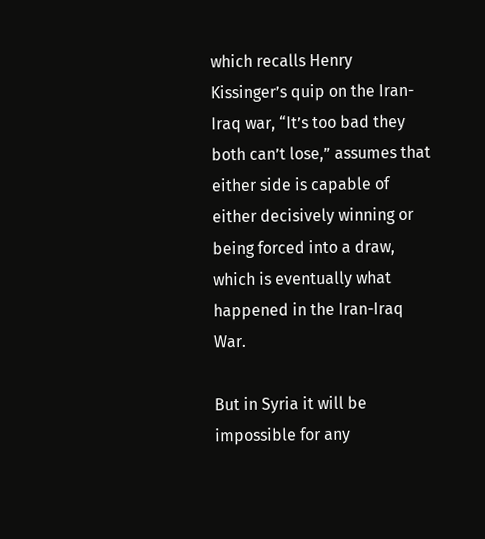which recalls Henry Kissinger’s quip on the Iran-Iraq war, “It’s too bad they both can’t lose,” assumes that either side is capable of either decisively winning or being forced into a draw, which is eventually what happened in the Iran-Iraq War.

But in Syria it will be impossible for any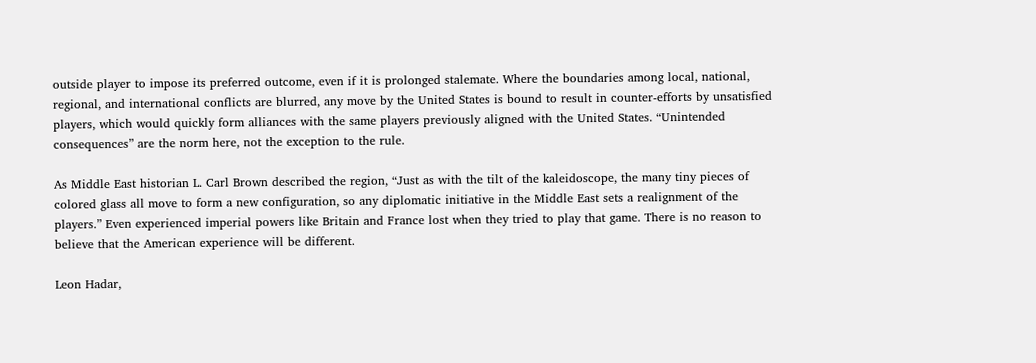outside player to impose its preferred outcome, even if it is prolonged stalemate. Where the boundaries among local, national, regional, and international conflicts are blurred, any move by the United States is bound to result in counter-efforts by unsatisfied players, which would quickly form alliances with the same players previously aligned with the United States. “Unintended consequences” are the norm here, not the exception to the rule.

As Middle East historian L. Carl Brown described the region, “Just as with the tilt of the kaleidoscope, the many tiny pieces of colored glass all move to form a new configuration, so any diplomatic initiative in the Middle East sets a realignment of the players.” Even experienced imperial powers like Britain and France lost when they tried to play that game. There is no reason to believe that the American experience will be different.

Leon Hadar,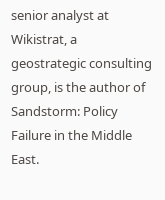senior analyst at Wikistrat, a geostrategic consulting group, is the author of Sandstorm: Policy Failure in the Middle East.